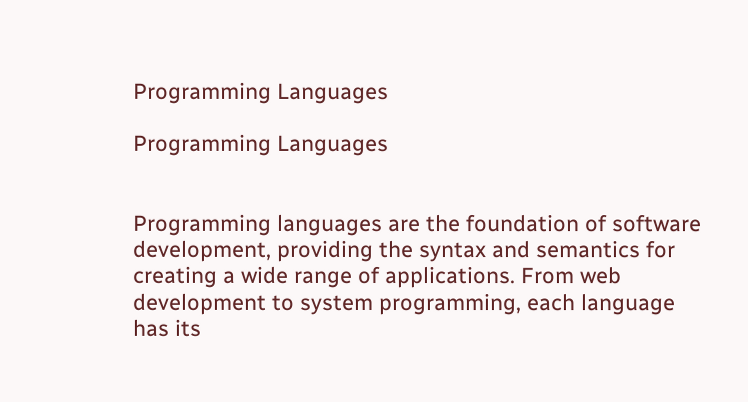Programming Languages

Programming Languages


Programming languages are the foundation of software development, providing the syntax and semantics for creating a wide range of applications. From web development to system programming, each language has its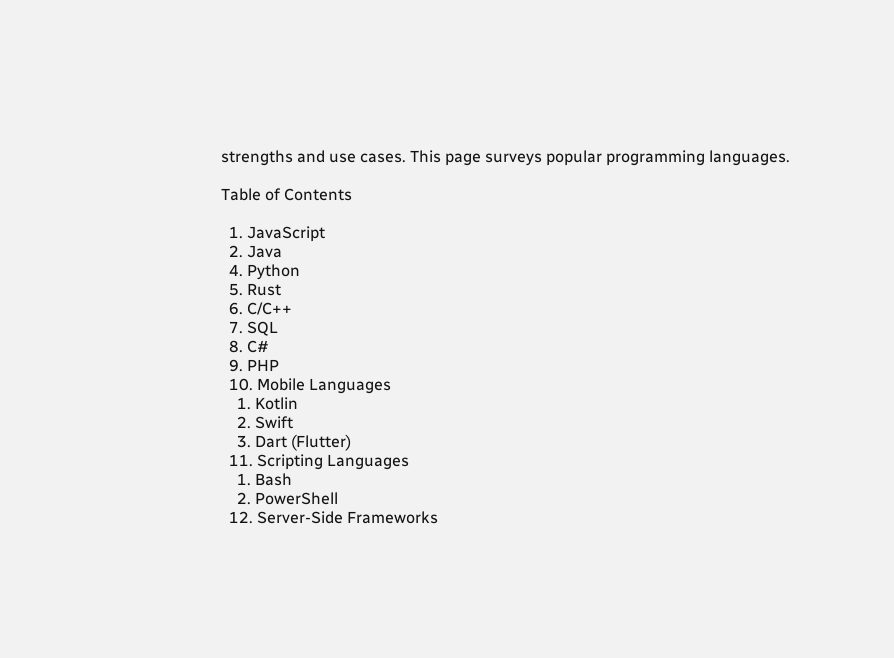strengths and use cases. This page surveys popular programming languages.

Table of Contents

  1. JavaScript
  2. Java
  4. Python
  5. Rust
  6. C/C++
  7. SQL
  8. C#
  9. PHP
  10. Mobile Languages
    1. Kotlin
    2. Swift
    3. Dart (Flutter)
  11. Scripting Languages
    1. Bash
    2. PowerShell
  12. Server-Side Frameworks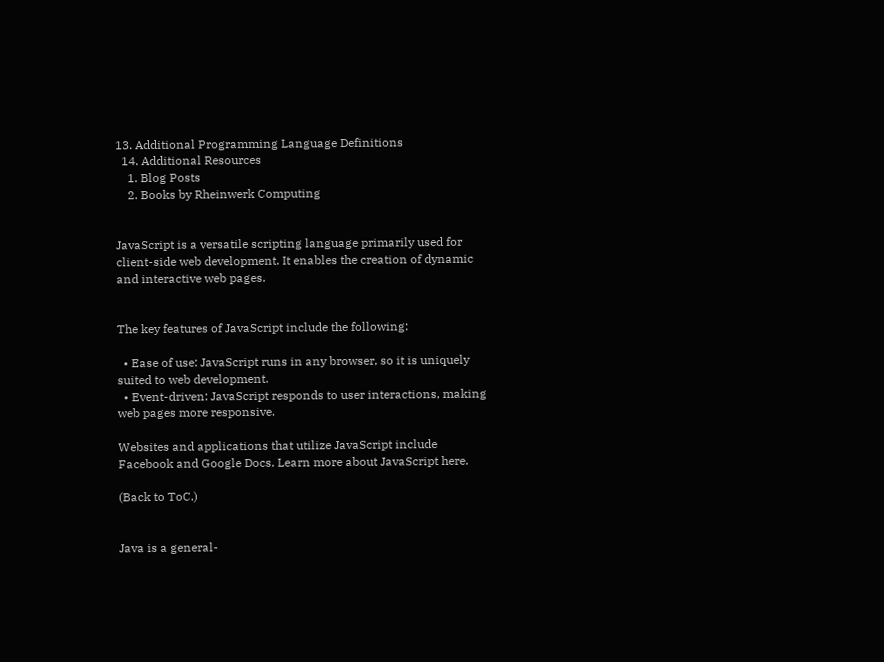13. Additional Programming Language Definitions
  14. Additional Resources
    1. Blog Posts
    2. Books by Rheinwerk Computing


JavaScript is a versatile scripting language primarily used for client-side web development. It enables the creation of dynamic and interactive web pages.


The key features of JavaScript include the following:

  • Ease of use: JavaScript runs in any browser, so it is uniquely suited to web development.
  • Event-driven: JavaScript responds to user interactions, making web pages more responsive.

Websites and applications that utilize JavaScript include Facebook and Google Docs. Learn more about JavaScript here.

(Back to ToC.)


Java is a general-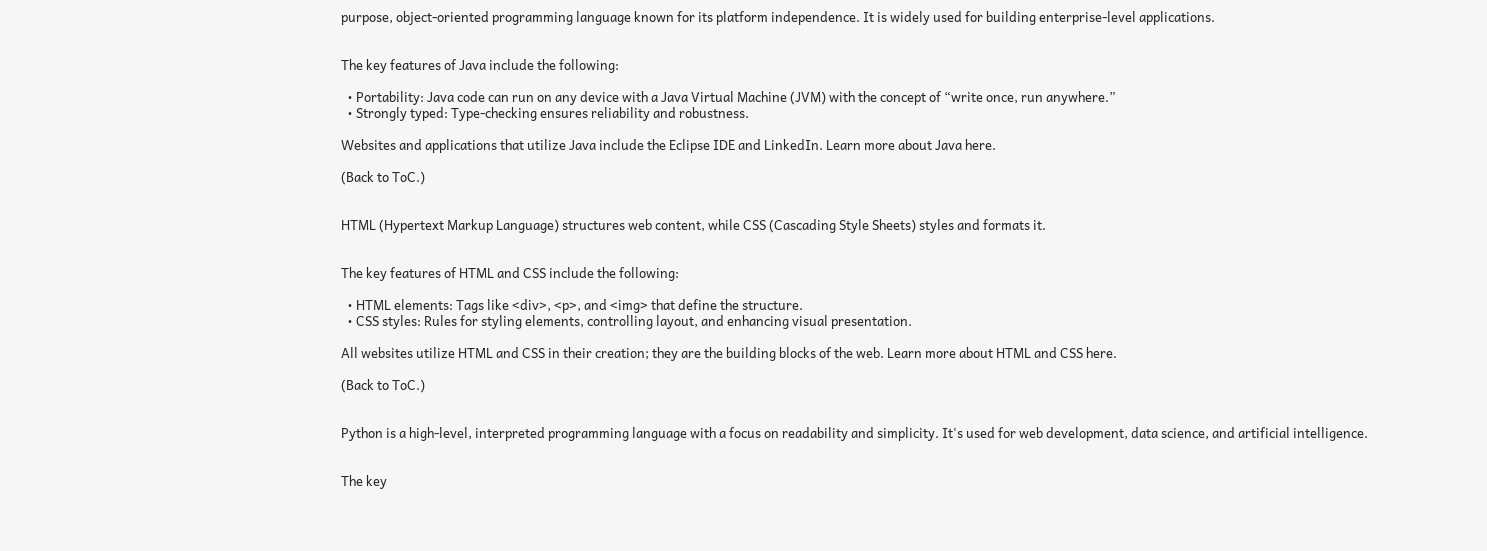purpose, object-oriented programming language known for its platform independence. It is widely used for building enterprise-level applications.


The key features of Java include the following:

  • Portability: Java code can run on any device with a Java Virtual Machine (JVM) with the concept of “write once, run anywhere.”
  • Strongly typed: Type-checking ensures reliability and robustness.

Websites and applications that utilize Java include the Eclipse IDE and LinkedIn. Learn more about Java here.

(Back to ToC.)


HTML (Hypertext Markup Language) structures web content, while CSS (Cascading Style Sheets) styles and formats it.


The key features of HTML and CSS include the following:

  • HTML elements: Tags like <div>, <p>, and <img> that define the structure.
  • CSS styles: Rules for styling elements, controlling layout, and enhancing visual presentation.

All websites utilize HTML and CSS in their creation; they are the building blocks of the web. Learn more about HTML and CSS here.

(Back to ToC.)


Python is a high-level, interpreted programming language with a focus on readability and simplicity. It's used for web development, data science, and artificial intelligence.


The key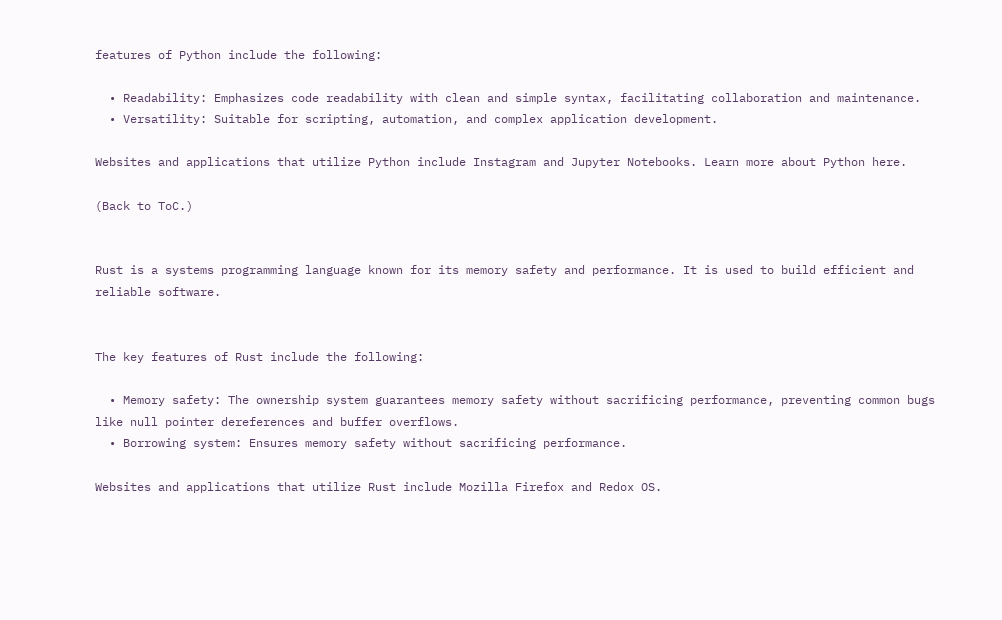features of Python include the following:

  • Readability: Emphasizes code readability with clean and simple syntax, facilitating collaboration and maintenance.
  • Versatility: Suitable for scripting, automation, and complex application development.

Websites and applications that utilize Python include Instagram and Jupyter Notebooks. Learn more about Python here.

(Back to ToC.)


Rust is a systems programming language known for its memory safety and performance. It is used to build efficient and reliable software.


The key features of Rust include the following:

  • Memory safety: The ownership system guarantees memory safety without sacrificing performance, preventing common bugs like null pointer dereferences and buffer overflows.
  • Borrowing system: Ensures memory safety without sacrificing performance.

Websites and applications that utilize Rust include Mozilla Firefox and Redox OS.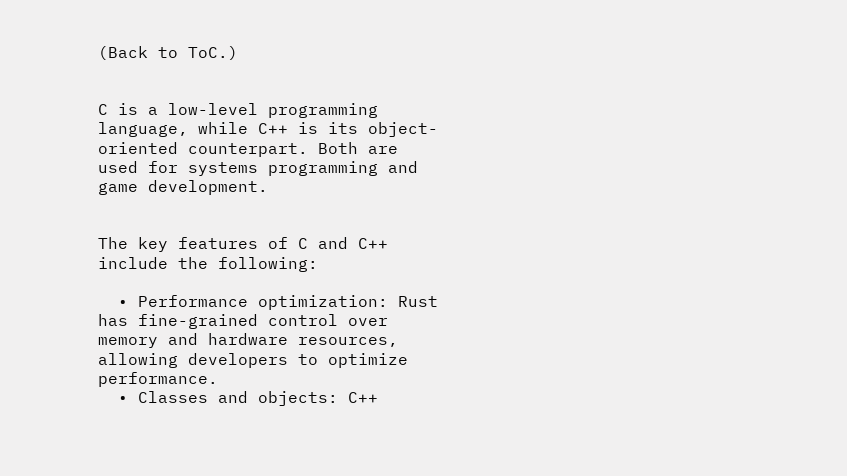(Back to ToC.)


C is a low-level programming language, while C++ is its object-oriented counterpart. Both are used for systems programming and game development.


The key features of C and C++ include the following:

  • Performance optimization: Rust has fine-grained control over memory and hardware resources, allowing developers to optimize performance.
  • Classes and objects: C++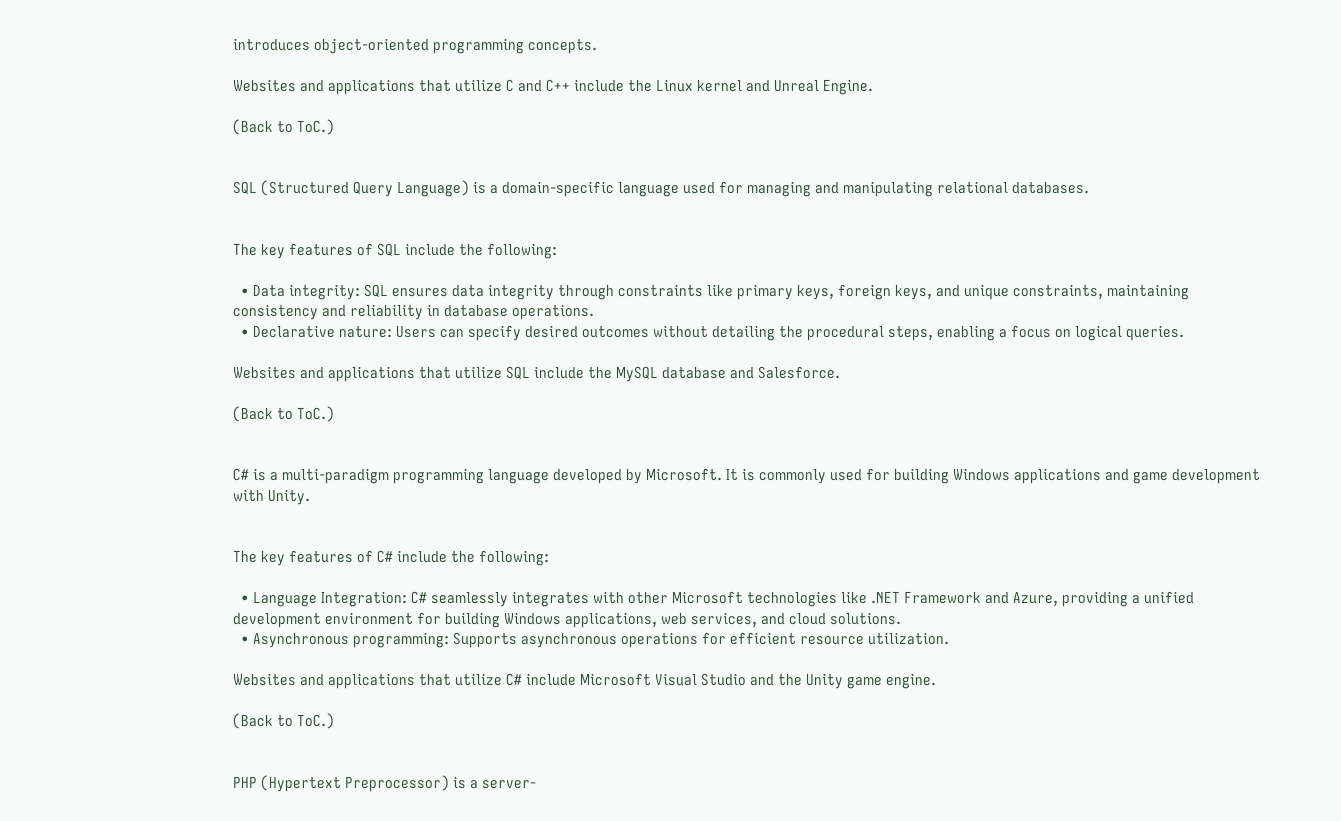introduces object-oriented programming concepts.

Websites and applications that utilize C and C++ include the Linux kernel and Unreal Engine.

(Back to ToC.)


SQL (Structured Query Language) is a domain-specific language used for managing and manipulating relational databases.


The key features of SQL include the following:

  • Data integrity: SQL ensures data integrity through constraints like primary keys, foreign keys, and unique constraints, maintaining consistency and reliability in database operations.
  • Declarative nature: Users can specify desired outcomes without detailing the procedural steps, enabling a focus on logical queries.

Websites and applications that utilize SQL include the MySQL database and Salesforce.

(Back to ToC.)


C# is a multi-paradigm programming language developed by Microsoft. It is commonly used for building Windows applications and game development with Unity.


The key features of C# include the following:

  • Language Integration: C# seamlessly integrates with other Microsoft technologies like .NET Framework and Azure, providing a unified development environment for building Windows applications, web services, and cloud solutions.
  • Asynchronous programming: Supports asynchronous operations for efficient resource utilization.

Websites and applications that utilize C# include Microsoft Visual Studio and the Unity game engine.

(Back to ToC.)


PHP (Hypertext Preprocessor) is a server-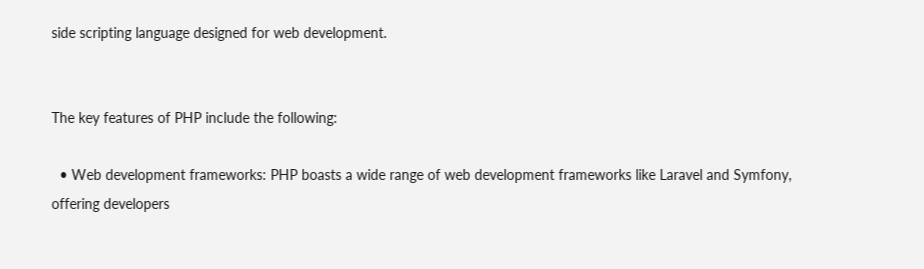side scripting language designed for web development.


The key features of PHP include the following:

  • Web development frameworks: PHP boasts a wide range of web development frameworks like Laravel and Symfony, offering developers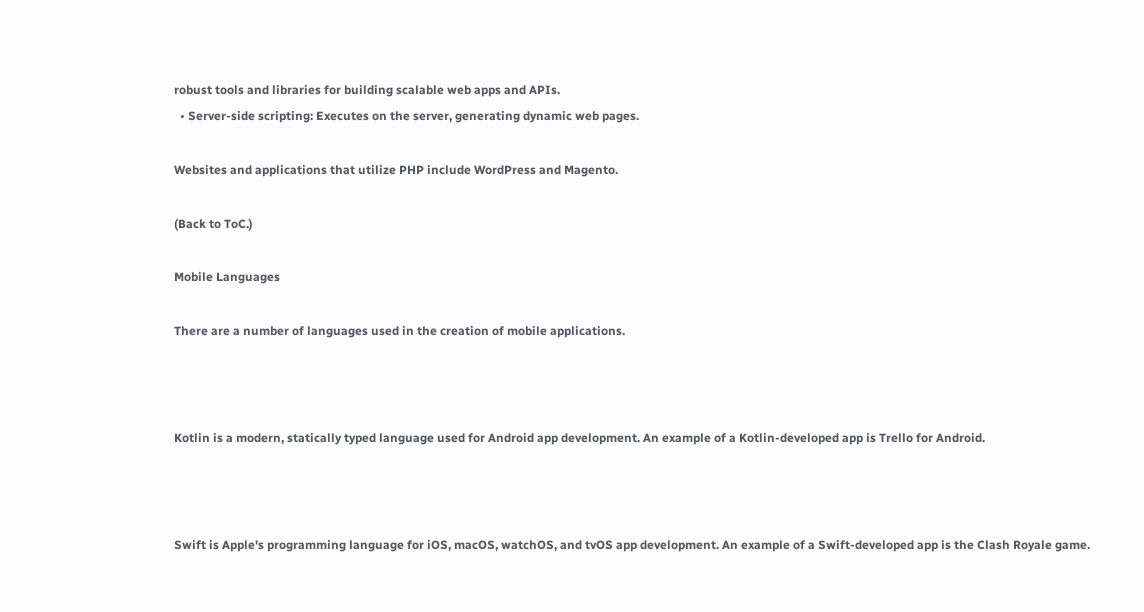robust tools and libraries for building scalable web apps and APIs.
  • Server-side scripting: Executes on the server, generating dynamic web pages.

Websites and applications that utilize PHP include WordPress and Magento.

(Back to ToC.)

Mobile Languages

There are a number of languages used in the creation of mobile applications.



Kotlin is a modern, statically typed language used for Android app development. An example of a Kotlin-developed app is Trello for Android.



Swift is Apple's programming language for iOS, macOS, watchOS, and tvOS app development. An example of a Swift-developed app is the Clash Royale game.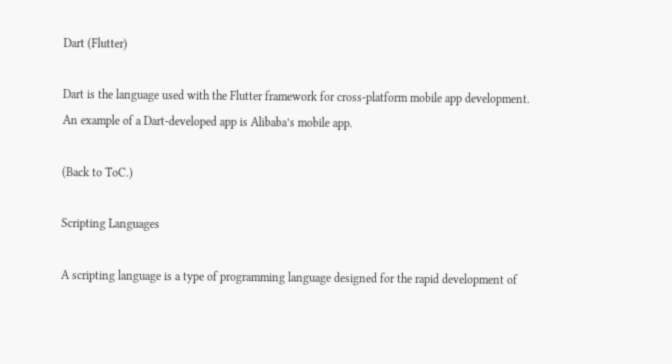Dart (Flutter)

Dart is the language used with the Flutter framework for cross-platform mobile app development. An example of a Dart-developed app is Alibaba’s mobile app.

(Back to ToC.)

Scripting Languages

A scripting language is a type of programming language designed for the rapid development of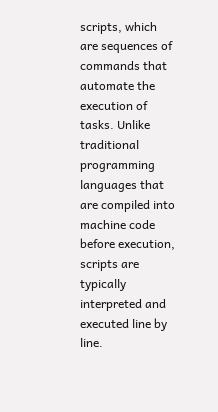scripts, which are sequences of commands that automate the execution of tasks. Unlike traditional programming languages that are compiled into machine code before execution, scripts are typically interpreted and executed line by line.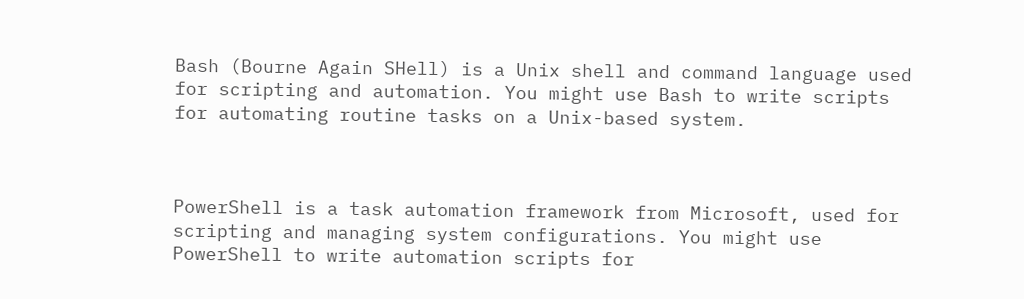Bash (Bourne Again SHell) is a Unix shell and command language used for scripting and automation. You might use Bash to write scripts for automating routine tasks on a Unix-based system.



PowerShell is a task automation framework from Microsoft, used for scripting and managing system configurations. You might use PowerShell to write automation scripts for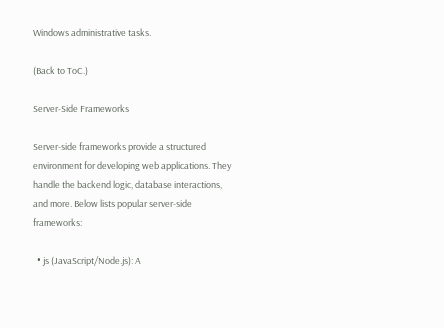Windows administrative tasks.

(Back to ToC.)

Server-Side Frameworks

Server-side frameworks provide a structured environment for developing web applications. They handle the backend logic, database interactions, and more. Below lists popular server-side frameworks:

  • js (JavaScript/Node.js): A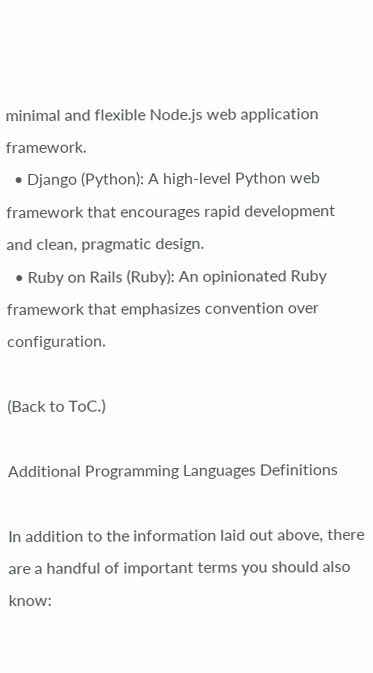minimal and flexible Node.js web application framework.
  • Django (Python): A high-level Python web framework that encourages rapid development and clean, pragmatic design.
  • Ruby on Rails (Ruby): An opinionated Ruby framework that emphasizes convention over configuration.

(Back to ToC.)

Additional Programming Languages Definitions

In addition to the information laid out above, there are a handful of important terms you should also know: